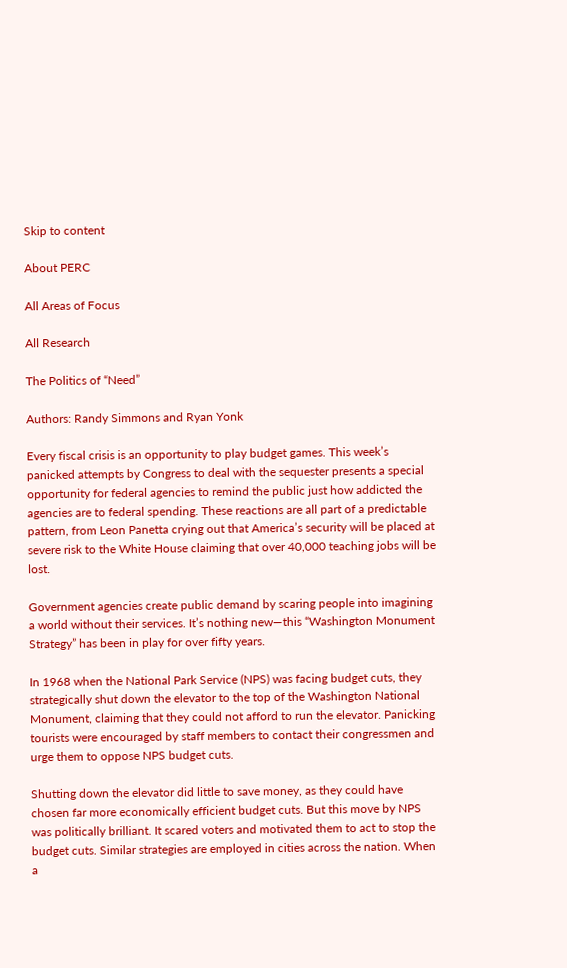Skip to content

About PERC

All Areas of Focus

All Research

The Politics of “Need”

Authors: Randy Simmons and Ryan Yonk

Every fiscal crisis is an opportunity to play budget games. This week’s panicked attempts by Congress to deal with the sequester presents a special opportunity for federal agencies to remind the public just how addicted the agencies are to federal spending. These reactions are all part of a predictable pattern, from Leon Panetta crying out that America’s security will be placed at severe risk to the White House claiming that over 40,000 teaching jobs will be lost.

Government agencies create public demand by scaring people into imagining a world without their services. It’s nothing new—this “Washington Monument Strategy” has been in play for over fifty years.

In 1968 when the National Park Service (NPS) was facing budget cuts, they strategically shut down the elevator to the top of the Washington National Monument, claiming that they could not afford to run the elevator. Panicking tourists were encouraged by staff members to contact their congressmen and urge them to oppose NPS budget cuts.

Shutting down the elevator did little to save money, as they could have chosen far more economically efficient budget cuts. But this move by NPS was politically brilliant. It scared voters and motivated them to act to stop the budget cuts. Similar strategies are employed in cities across the nation. When a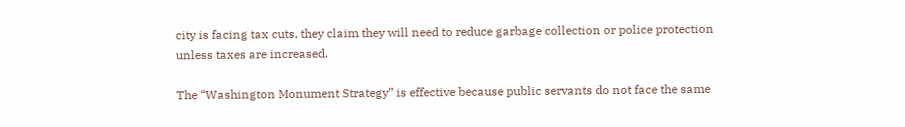city is facing tax cuts, they claim they will need to reduce garbage collection or police protection unless taxes are increased.

The “Washington Monument Strategy” is effective because public servants do not face the same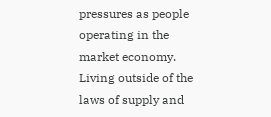pressures as people operating in the market economy. Living outside of the laws of supply and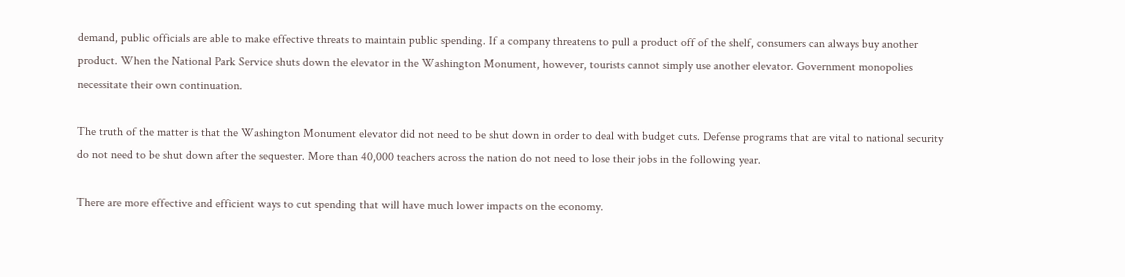demand, public officials are able to make effective threats to maintain public spending. If a company threatens to pull a product off of the shelf, consumers can always buy another product. When the National Park Service shuts down the elevator in the Washington Monument, however, tourists cannot simply use another elevator. Government monopolies necessitate their own continuation.

The truth of the matter is that the Washington Monument elevator did not need to be shut down in order to deal with budget cuts. Defense programs that are vital to national security do not need to be shut down after the sequester. More than 40,000 teachers across the nation do not need to lose their jobs in the following year.

There are more effective and efficient ways to cut spending that will have much lower impacts on the economy.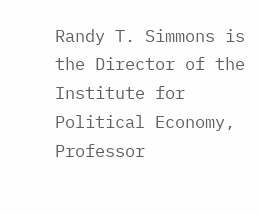Randy T. Simmons is the Director of the Institute for Political Economy, Professor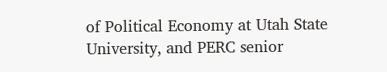of Political Economy at Utah State University, and PERC senior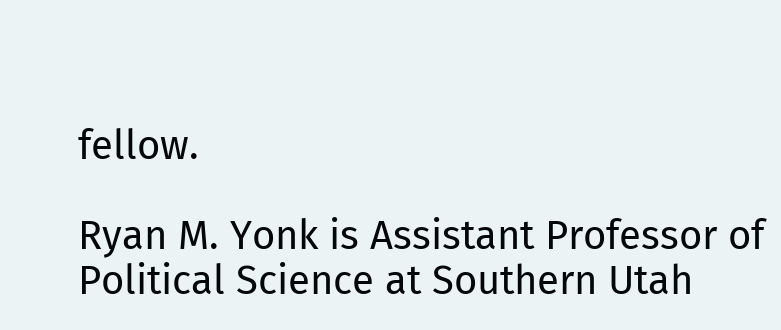fellow.

Ryan M. Yonk is Assistant Professor of Political Science at Southern Utah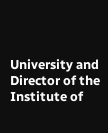University and Director of the Institute of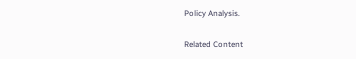Policy Analysis.

Related Content